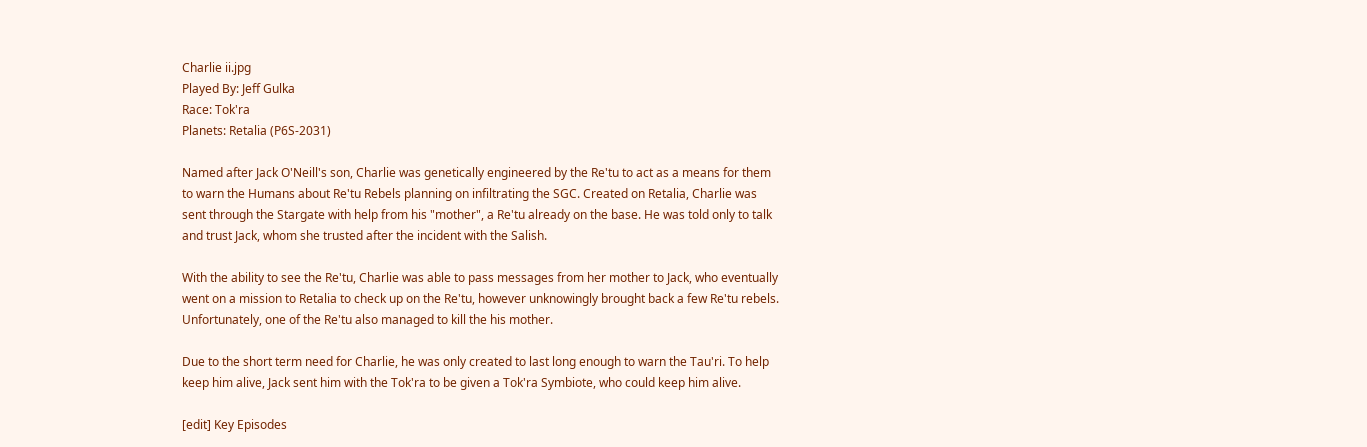Charlie ii.jpg
Played By: Jeff Gulka
Race: Tok'ra
Planets: Retalia (P6S-2031)

Named after Jack O'Neill's son, Charlie was genetically engineered by the Re'tu to act as a means for them to warn the Humans about Re'tu Rebels planning on infiltrating the SGC. Created on Retalia, Charlie was sent through the Stargate with help from his "mother", a Re'tu already on the base. He was told only to talk and trust Jack, whom she trusted after the incident with the Salish.

With the ability to see the Re'tu, Charlie was able to pass messages from her mother to Jack, who eventually went on a mission to Retalia to check up on the Re'tu, however unknowingly brought back a few Re'tu rebels. Unfortunately, one of the Re'tu also managed to kill the his mother.

Due to the short term need for Charlie, he was only created to last long enough to warn the Tau'ri. To help keep him alive, Jack sent him with the Tok'ra to be given a Tok'ra Symbiote, who could keep him alive.

[edit] Key Episodes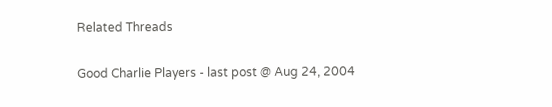Related Threads

Good Charlie Players - last post @ Aug 24, 2004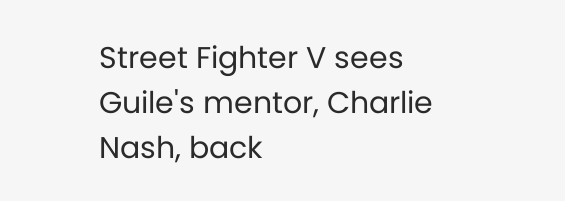Street Fighter V sees Guile's mentor, Charlie Nash, back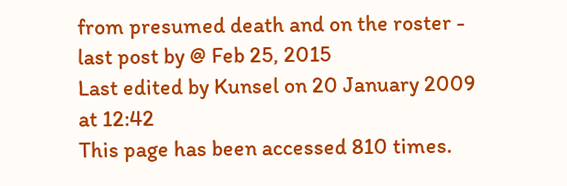from presumed death and on the roster - last post by @ Feb 25, 2015
Last edited by Kunsel on 20 January 2009 at 12:42
This page has been accessed 810 times.